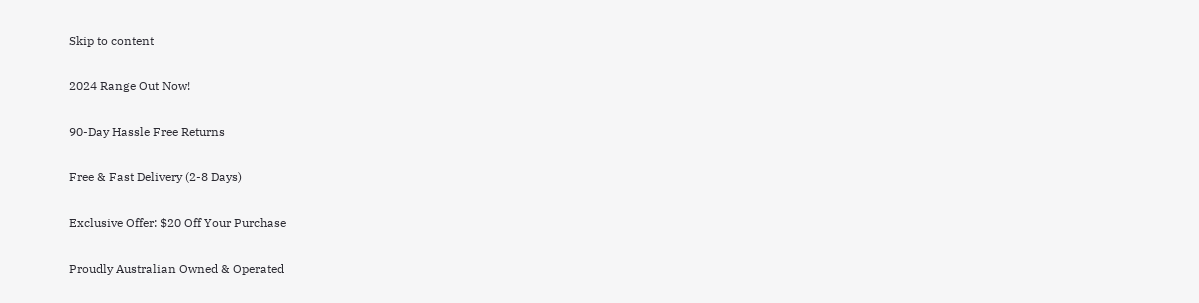Skip to content

2024 Range Out Now!

90-Day Hassle Free Returns

Free & Fast Delivery (2-8 Days)

Exclusive Offer: $20 Off Your Purchase

Proudly Australian Owned & Operated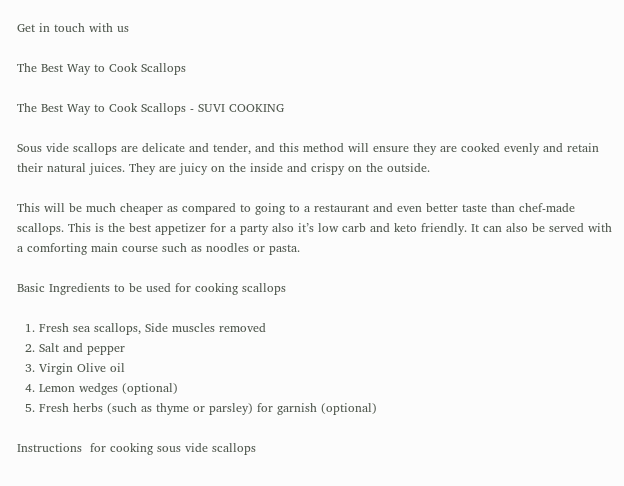Get in touch with us

The Best Way to Cook Scallops

The Best Way to Cook Scallops - SUVI COOKING

Sous vide scallops are delicate and tender, and this method will ensure they are cooked evenly and retain their natural juices. They are juicy on the inside and crispy on the outside.

This will be much cheaper as compared to going to a restaurant and even better taste than chef-made scallops. This is the best appetizer for a party also it’s low carb and keto friendly. It can also be served with a comforting main course such as noodles or pasta.

Basic Ingredients to be used for cooking scallops

  1. Fresh sea scallops, Side muscles removed
  2. Salt and pepper
  3. Virgin Olive oil
  4. Lemon wedges (optional)
  5. Fresh herbs (such as thyme or parsley) for garnish (optional)

Instructions  for cooking sous vide scallops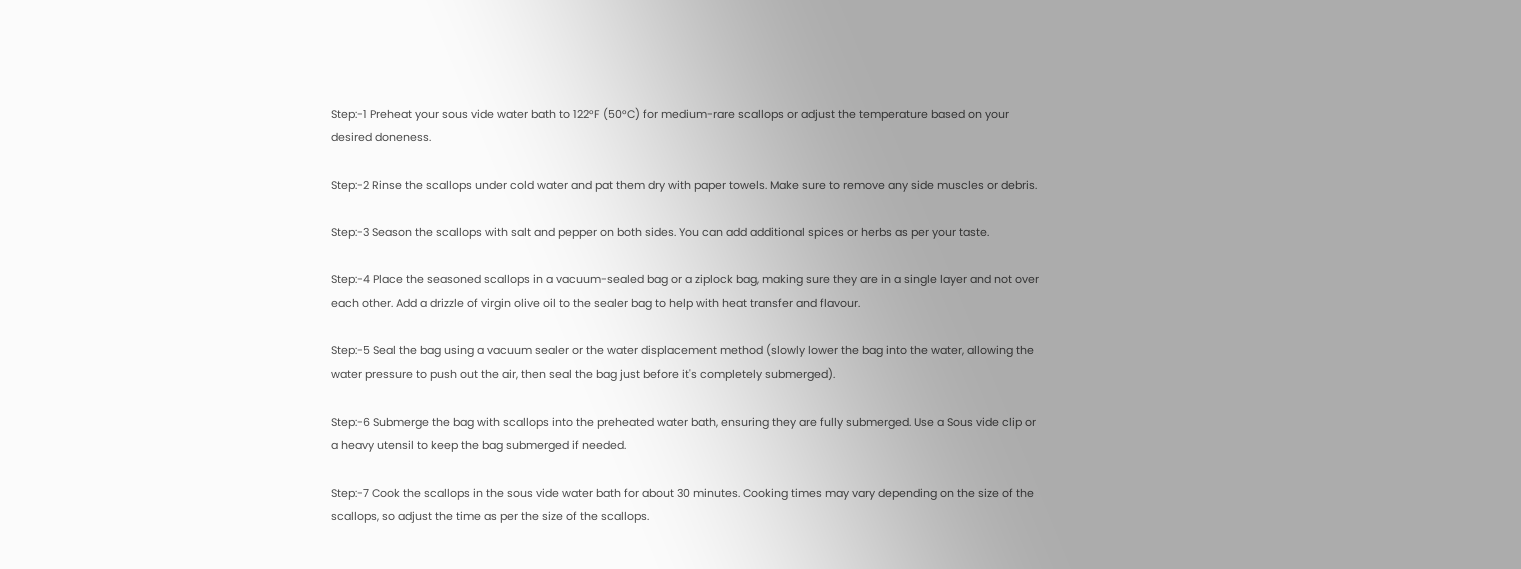Step:-1 Preheat your sous vide water bath to 122°F (50°C) for medium-rare scallops or adjust the temperature based on your desired doneness.

Step:-2 Rinse the scallops under cold water and pat them dry with paper towels. Make sure to remove any side muscles or debris.

Step:-3 Season the scallops with salt and pepper on both sides. You can add additional spices or herbs as per your taste.

Step:-4 Place the seasoned scallops in a vacuum-sealed bag or a ziplock bag, making sure they are in a single layer and not over each other. Add a drizzle of virgin olive oil to the sealer bag to help with heat transfer and flavour.

Step:-5 Seal the bag using a vacuum sealer or the water displacement method (slowly lower the bag into the water, allowing the water pressure to push out the air, then seal the bag just before it's completely submerged).

Step:-6 Submerge the bag with scallops into the preheated water bath, ensuring they are fully submerged. Use a Sous vide clip or a heavy utensil to keep the bag submerged if needed.

Step:-7 Cook the scallops in the sous vide water bath for about 30 minutes. Cooking times may vary depending on the size of the scallops, so adjust the time as per the size of the scallops.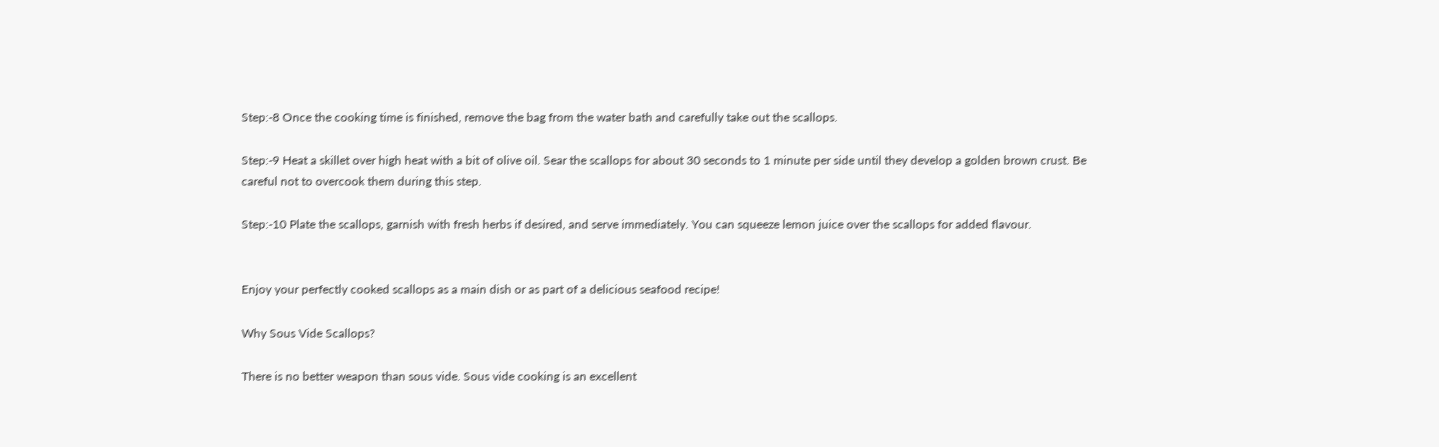Step:-8 Once the cooking time is finished, remove the bag from the water bath and carefully take out the scallops.

Step:-9 Heat a skillet over high heat with a bit of olive oil. Sear the scallops for about 30 seconds to 1 minute per side until they develop a golden brown crust. Be careful not to overcook them during this step.

Step:-10 Plate the scallops, garnish with fresh herbs if desired, and serve immediately. You can squeeze lemon juice over the scallops for added flavour.


Enjoy your perfectly cooked scallops as a main dish or as part of a delicious seafood recipe!

Why Sous Vide Scallops?

There is no better weapon than sous vide. Sous vide cooking is an excellent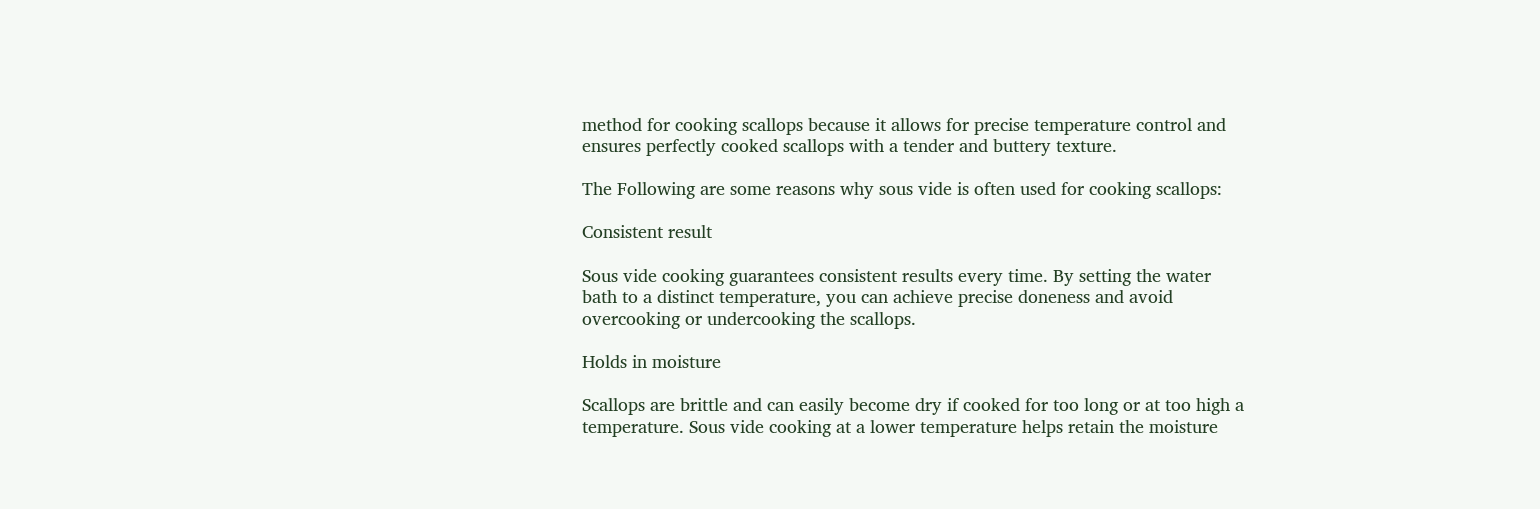method for cooking scallops because it allows for precise temperature control and ensures perfectly cooked scallops with a tender and buttery texture.

The Following are some reasons why sous vide is often used for cooking scallops:

Consistent result

Sous vide cooking guarantees consistent results every time. By setting the water bath to a distinct temperature, you can achieve precise doneness and avoid overcooking or undercooking the scallops.

Holds in moisture

Scallops are brittle and can easily become dry if cooked for too long or at too high a temperature. Sous vide cooking at a lower temperature helps retain the moisture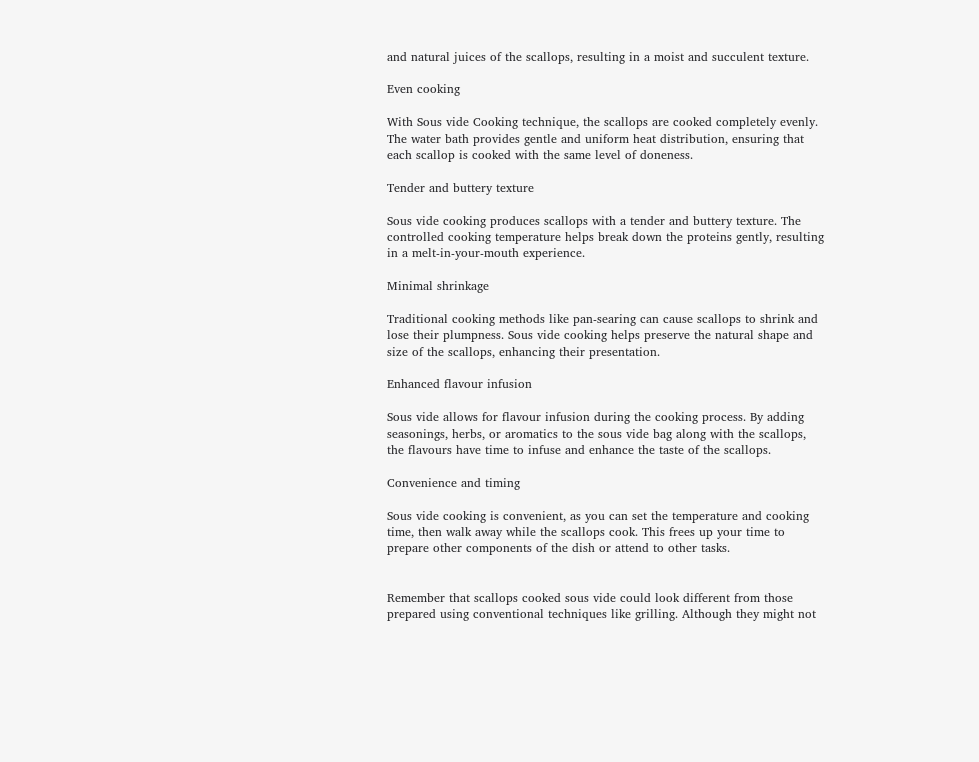and natural juices of the scallops, resulting in a moist and succulent texture.

Even cooking

With Sous vide Cooking technique, the scallops are cooked completely evenly. The water bath provides gentle and uniform heat distribution, ensuring that each scallop is cooked with the same level of doneness.

Tender and buttery texture

Sous vide cooking produces scallops with a tender and buttery texture. The controlled cooking temperature helps break down the proteins gently, resulting in a melt-in-your-mouth experience.

Minimal shrinkage

Traditional cooking methods like pan-searing can cause scallops to shrink and lose their plumpness. Sous vide cooking helps preserve the natural shape and size of the scallops, enhancing their presentation.

Enhanced flavour infusion

Sous vide allows for flavour infusion during the cooking process. By adding seasonings, herbs, or aromatics to the sous vide bag along with the scallops, the flavours have time to infuse and enhance the taste of the scallops.

Convenience and timing

Sous vide cooking is convenient, as you can set the temperature and cooking time, then walk away while the scallops cook. This frees up your time to prepare other components of the dish or attend to other tasks.


Remember that scallops cooked sous vide could look different from those prepared using conventional techniques like grilling. Although they might not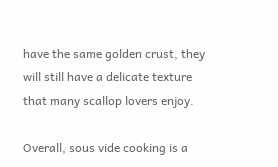have the same golden crust, they will still have a delicate texture that many scallop lovers enjoy.

Overall, sous vide cooking is a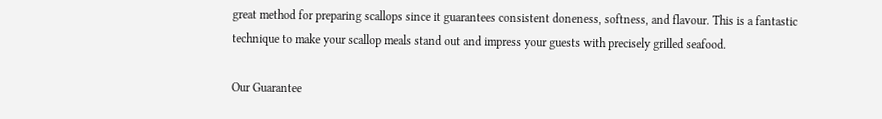great method for preparing scallops since it guarantees consistent doneness, softness, and flavour. This is a fantastic technique to make your scallop meals stand out and impress your guests with precisely grilled seafood.

Our Guarantee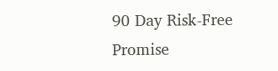90 Day Risk-Free Promise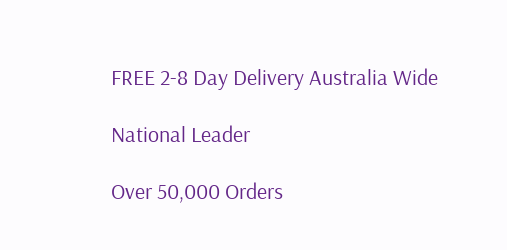FREE 2-8 Day Delivery Australia Wide

National Leader

Over 50,000 Orders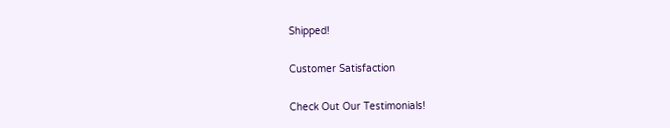Shipped!

Customer Satisfaction

Check Out Our Testimonials!